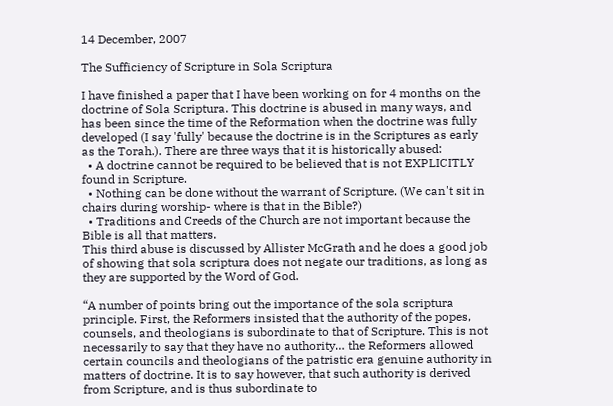14 December, 2007

The Sufficiency of Scripture in Sola Scriptura

I have finished a paper that I have been working on for 4 months on the doctrine of Sola Scriptura. This doctrine is abused in many ways, and has been since the time of the Reformation when the doctrine was fully developed (I say 'fully' because the doctrine is in the Scriptures as early as the Torah.). There are three ways that it is historically abused:
  • A doctrine cannot be required to be believed that is not EXPLICITLY found in Scripture.
  • Nothing can be done without the warrant of Scripture. (We can't sit in chairs during worship- where is that in the Bible?)
  • Traditions and Creeds of the Church are not important because the Bible is all that matters.
This third abuse is discussed by Allister McGrath and he does a good job of showing that sola scriptura does not negate our traditions, as long as they are supported by the Word of God.

“A number of points bring out the importance of the sola scriptura principle. First, the Reformers insisted that the authority of the popes, counsels, and theologians is subordinate to that of Scripture. This is not necessarily to say that they have no authority… the Reformers allowed certain councils and theologians of the patristic era genuine authority in matters of doctrine. It is to say however, that such authority is derived from Scripture, and is thus subordinate to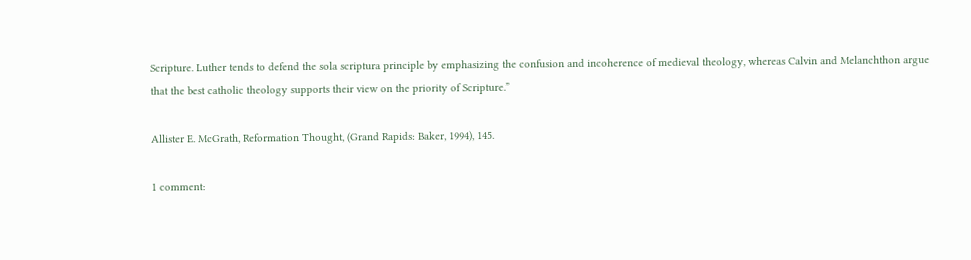Scripture. Luther tends to defend the sola scriptura principle by emphasizing the confusion and incoherence of medieval theology, whereas Calvin and Melanchthon argue that the best catholic theology supports their view on the priority of Scripture.”

Allister E. McGrath, Reformation Thought, (Grand Rapids: Baker, 1994), 145.

1 comment: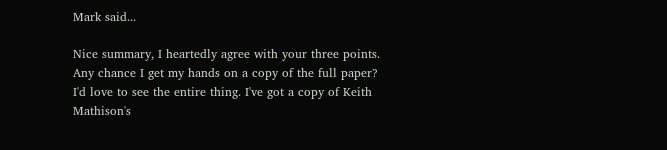Mark said...

Nice summary, I heartedly agree with your three points. Any chance I get my hands on a copy of the full paper? I'd love to see the entire thing. I've got a copy of Keith Mathison's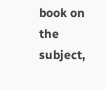book on the subject,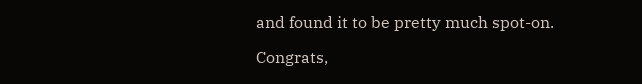and found it to be pretty much spot-on.

Congrats,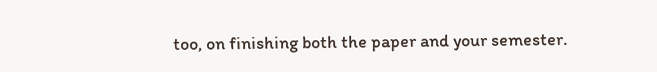too, on finishing both the paper and your semester.